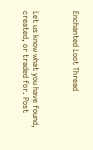Enchanted Loot Thread



Let us know what you have found, created, or traded for. Post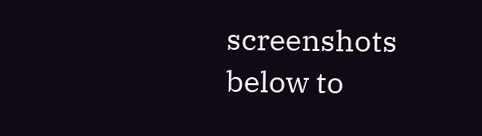screenshots below to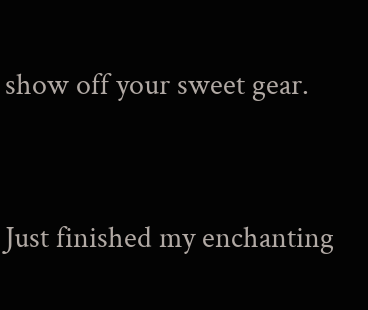show off your sweet gear.


Just finished my enchanting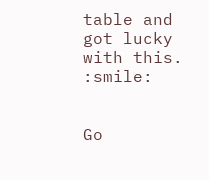table and got lucky with this. :smile:


Go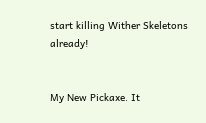start killing Wither Skeletons already!


My New Pickaxe. It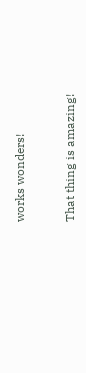works wonders!


That thing is amazing!